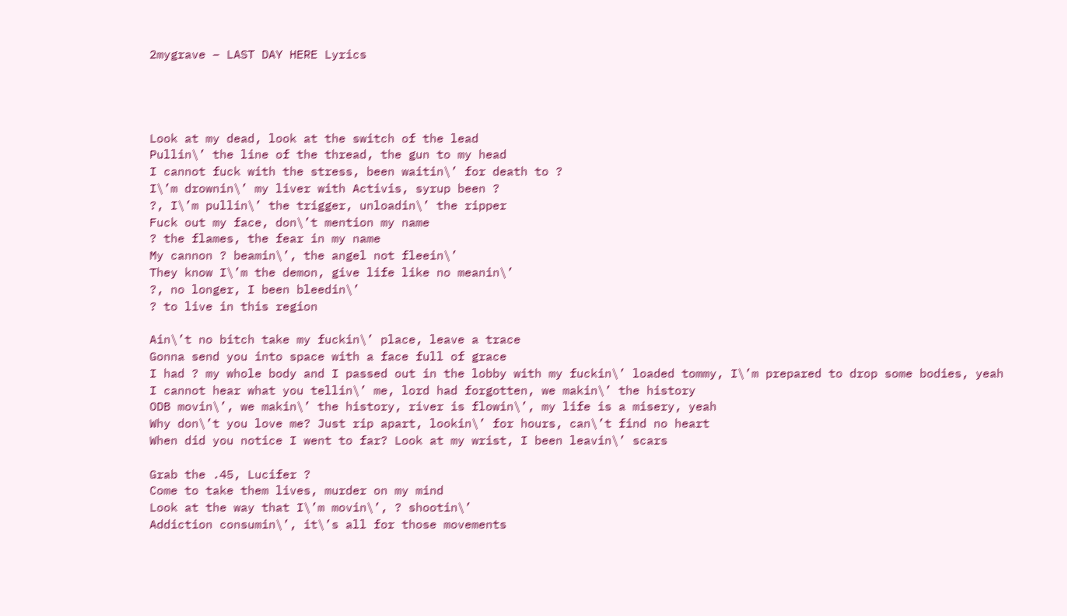2mygrave – LAST DAY HERE Lyrics




Look at my dead, look at the switch of the lead
Pullin\’ the line of the thread, the gun to my head
I cannot fuck with the stress, been waitin\’ for death to ?
I\’m drownin\’ my liver with Activis, syrup been ?
?, I\’m pullin\’ the trigger, unloadin\’ the ripper
Fuck out my face, don\’t mention my name
? the flames, the fear in my name
My cannon ? beamin\’, the angel not fleein\’
They know I\’m the demon, give life like no meanin\’
?, no longer, I been bleedin\’
? to live in this region

Ain\’t no bitch take my fuckin\’ place, leave a trace
Gonna send you into space with a face full of grace
I had ? my whole body and I passed out in the lobby with my fuckin\’ loaded tommy, I\’m prepared to drop some bodies, yeah
I cannot hear what you tellin\’ me, lord had forgotten, we makin\’ the history
ODB movin\’, we makin\’ the history, river is flowin\’, my life is a misery, yeah
Why don\’t you love me? Just rip apart, lookin\’ for hours, can\’t find no heart
When did you notice I went to far? Look at my wrist, I been leavin\’ scars

Grab the .45, Lucifer ?
Come to take them lives, murder on my mind
Look at the way that I\’m movin\’, ? shootin\’
Addiction consumin\’, it\’s all for those movements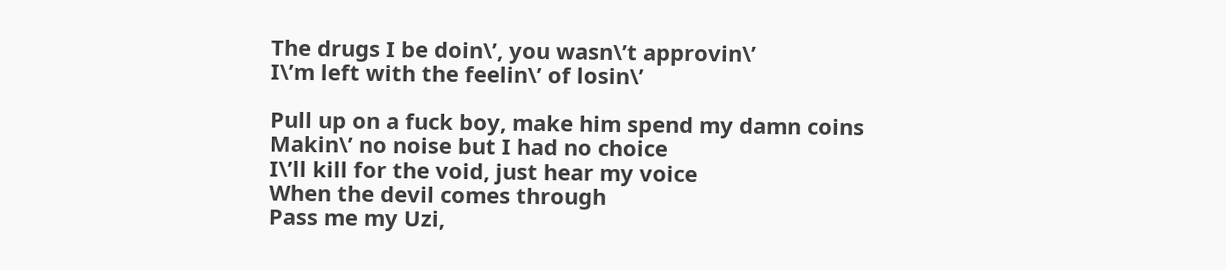The drugs I be doin\’, you wasn\’t approvin\’
I\’m left with the feelin\’ of losin\’

Pull up on a fuck boy, make him spend my damn coins
Makin\’ no noise but I had no choice
I\’ll kill for the void, just hear my voice
When the devil comes through
Pass me my Uzi,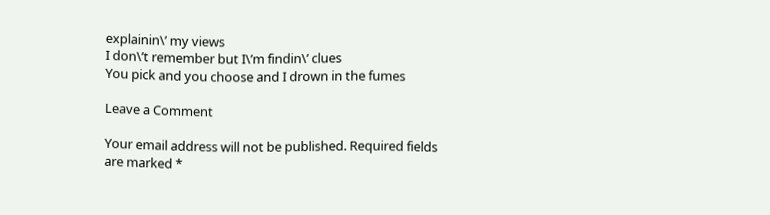explainin\’ my views
I don\’t remember but I\’m findin\’ clues
You pick and you choose and I drown in the fumes

Leave a Comment

Your email address will not be published. Required fields are marked *